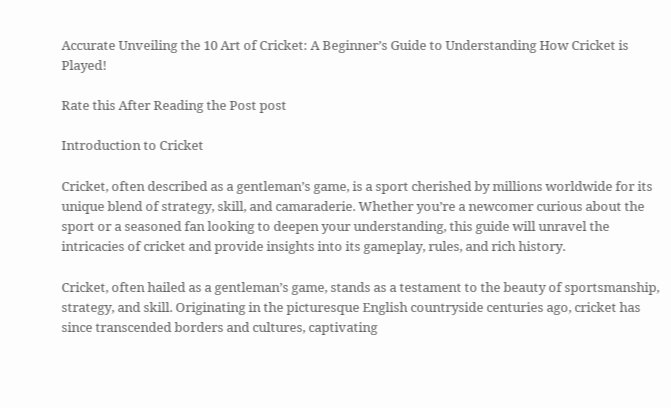Accurate Unveiling the 10 Art of Cricket: A Beginner’s Guide to Understanding How Cricket is Played!

Rate this After Reading the Post post

Introduction to Cricket

Cricket, often described as a gentleman’s game, is a sport cherished by millions worldwide for its unique blend of strategy, skill, and camaraderie. Whether you’re a newcomer curious about the sport or a seasoned fan looking to deepen your understanding, this guide will unravel the intricacies of cricket and provide insights into its gameplay, rules, and rich history.

Cricket, often hailed as a gentleman’s game, stands as a testament to the beauty of sportsmanship, strategy, and skill. Originating in the picturesque English countryside centuries ago, cricket has since transcended borders and cultures, captivating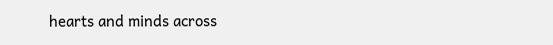hearts and minds across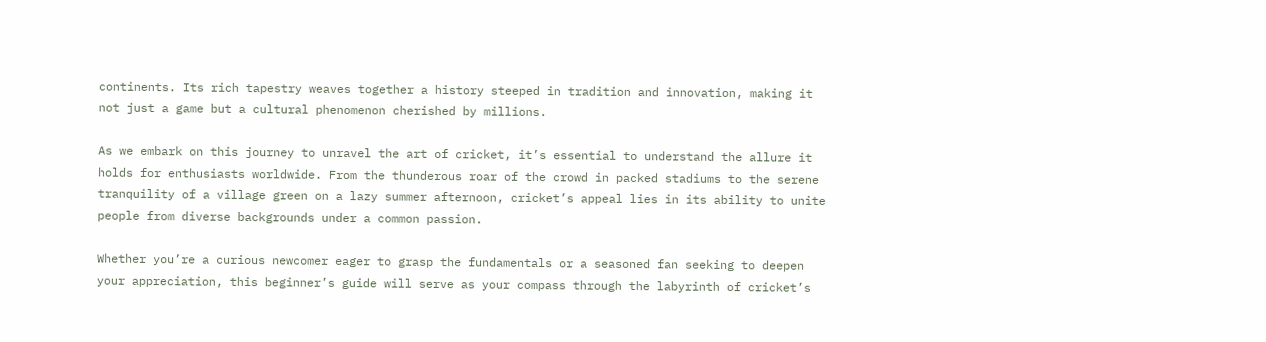continents. Its rich tapestry weaves together a history steeped in tradition and innovation, making it not just a game but a cultural phenomenon cherished by millions.

As we embark on this journey to unravel the art of cricket, it’s essential to understand the allure it holds for enthusiasts worldwide. From the thunderous roar of the crowd in packed stadiums to the serene tranquility of a village green on a lazy summer afternoon, cricket’s appeal lies in its ability to unite people from diverse backgrounds under a common passion.

Whether you’re a curious newcomer eager to grasp the fundamentals or a seasoned fan seeking to deepen your appreciation, this beginner’s guide will serve as your compass through the labyrinth of cricket’s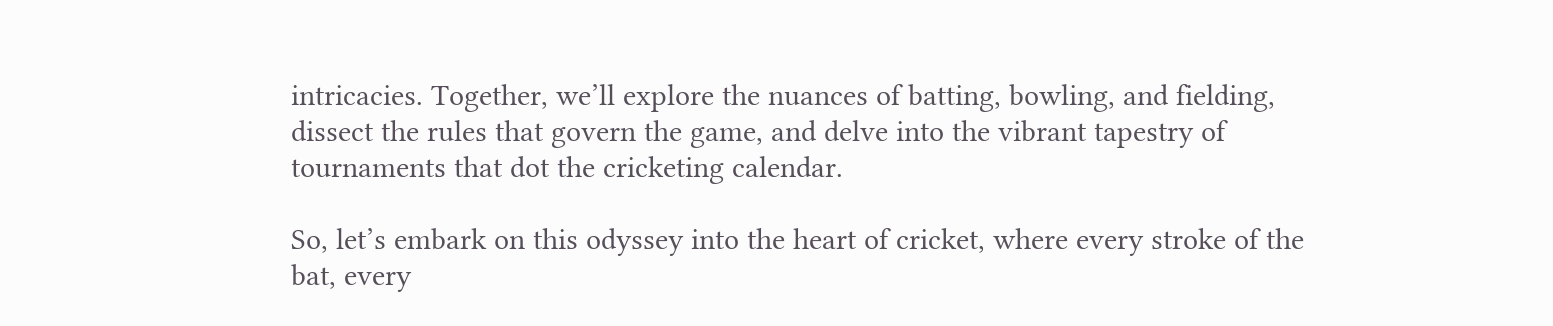intricacies. Together, we’ll explore the nuances of batting, bowling, and fielding, dissect the rules that govern the game, and delve into the vibrant tapestry of tournaments that dot the cricketing calendar.

So, let’s embark on this odyssey into the heart of cricket, where every stroke of the bat, every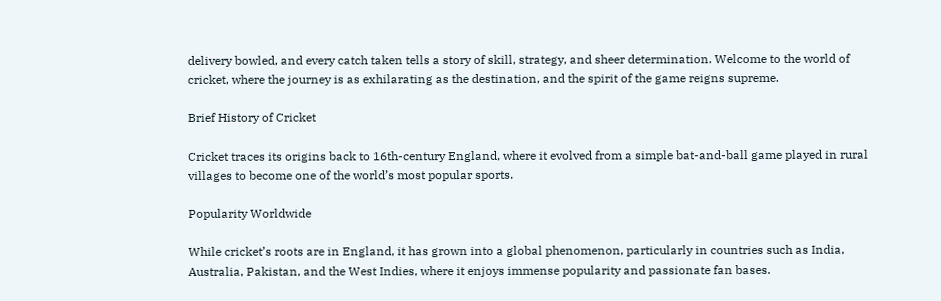delivery bowled, and every catch taken tells a story of skill, strategy, and sheer determination. Welcome to the world of cricket, where the journey is as exhilarating as the destination, and the spirit of the game reigns supreme.

Brief History of Cricket

Cricket traces its origins back to 16th-century England, where it evolved from a simple bat-and-ball game played in rural villages to become one of the world’s most popular sports.

Popularity Worldwide

While cricket’s roots are in England, it has grown into a global phenomenon, particularly in countries such as India, Australia, Pakistan, and the West Indies, where it enjoys immense popularity and passionate fan bases.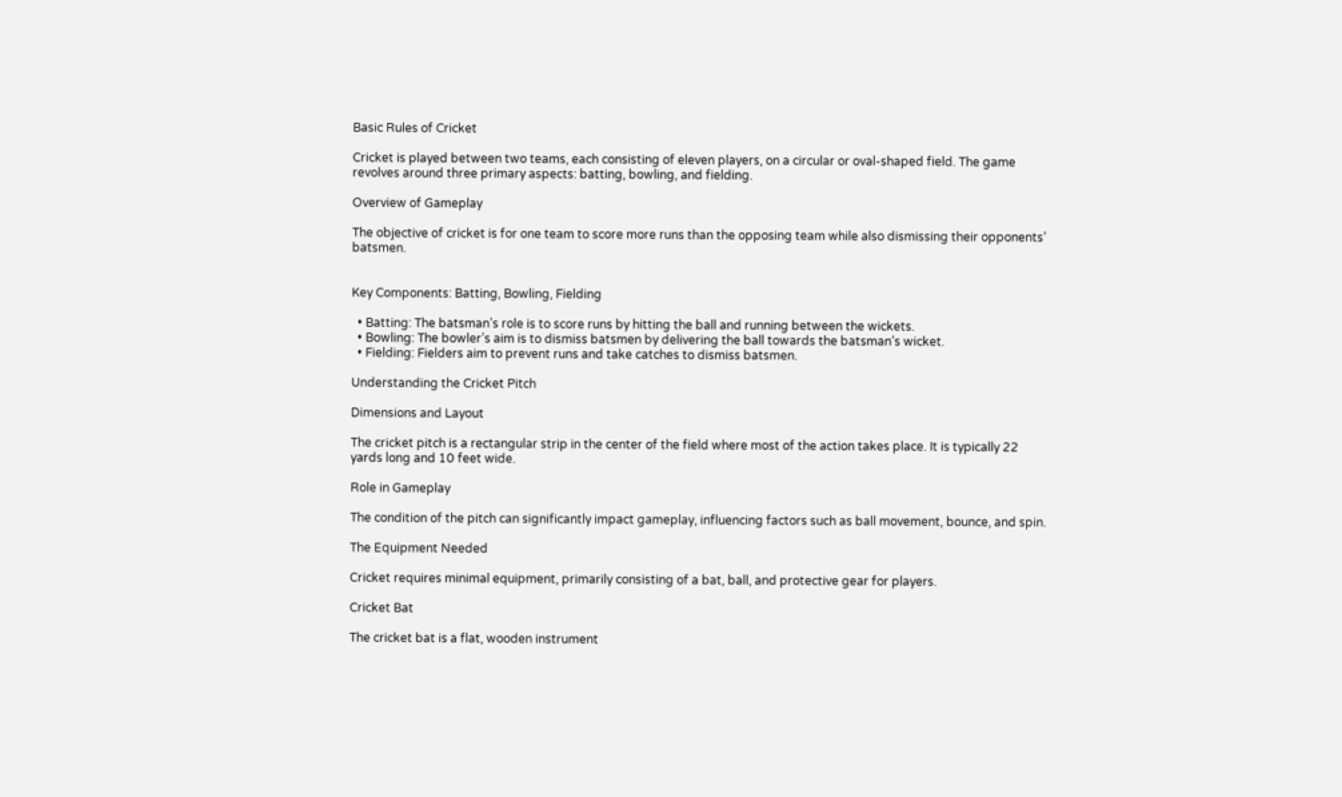Basic Rules of Cricket

Cricket is played between two teams, each consisting of eleven players, on a circular or oval-shaped field. The game revolves around three primary aspects: batting, bowling, and fielding.

Overview of Gameplay

The objective of cricket is for one team to score more runs than the opposing team while also dismissing their opponents’ batsmen.


Key Components: Batting, Bowling, Fielding

  • Batting: The batsman’s role is to score runs by hitting the ball and running between the wickets.
  • Bowling: The bowler’s aim is to dismiss batsmen by delivering the ball towards the batsman’s wicket.
  • Fielding: Fielders aim to prevent runs and take catches to dismiss batsmen.

Understanding the Cricket Pitch

Dimensions and Layout

The cricket pitch is a rectangular strip in the center of the field where most of the action takes place. It is typically 22 yards long and 10 feet wide.

Role in Gameplay

The condition of the pitch can significantly impact gameplay, influencing factors such as ball movement, bounce, and spin.

The Equipment Needed

Cricket requires minimal equipment, primarily consisting of a bat, ball, and protective gear for players.

Cricket Bat

The cricket bat is a flat, wooden instrument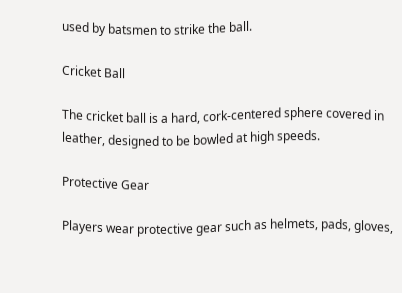used by batsmen to strike the ball.

Cricket Ball

The cricket ball is a hard, cork-centered sphere covered in leather, designed to be bowled at high speeds.

Protective Gear

Players wear protective gear such as helmets, pads, gloves,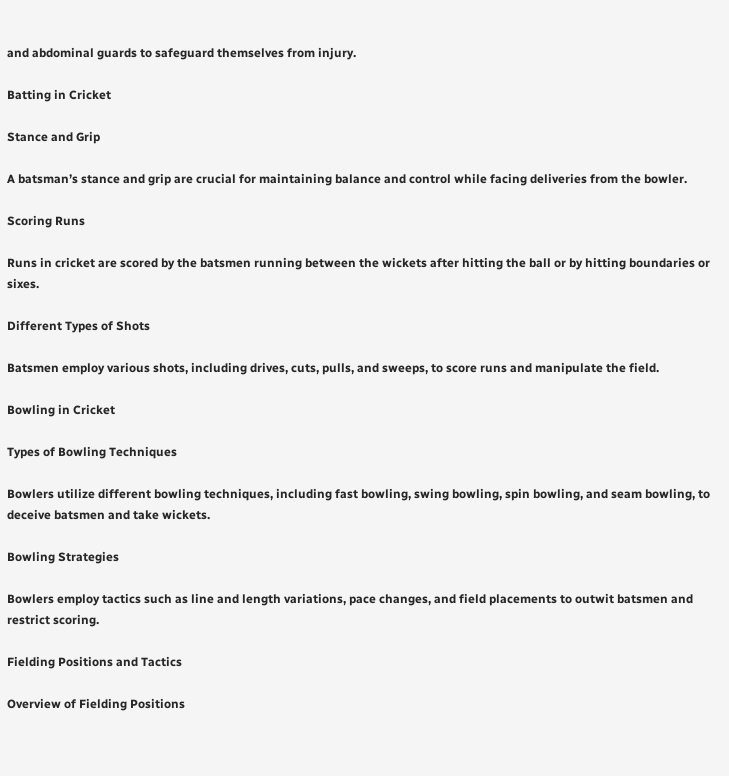and abdominal guards to safeguard themselves from injury.

Batting in Cricket

Stance and Grip

A batsman’s stance and grip are crucial for maintaining balance and control while facing deliveries from the bowler.

Scoring Runs

Runs in cricket are scored by the batsmen running between the wickets after hitting the ball or by hitting boundaries or sixes.

Different Types of Shots

Batsmen employ various shots, including drives, cuts, pulls, and sweeps, to score runs and manipulate the field.

Bowling in Cricket

Types of Bowling Techniques

Bowlers utilize different bowling techniques, including fast bowling, swing bowling, spin bowling, and seam bowling, to deceive batsmen and take wickets.

Bowling Strategies

Bowlers employ tactics such as line and length variations, pace changes, and field placements to outwit batsmen and restrict scoring.

Fielding Positions and Tactics

Overview of Fielding Positions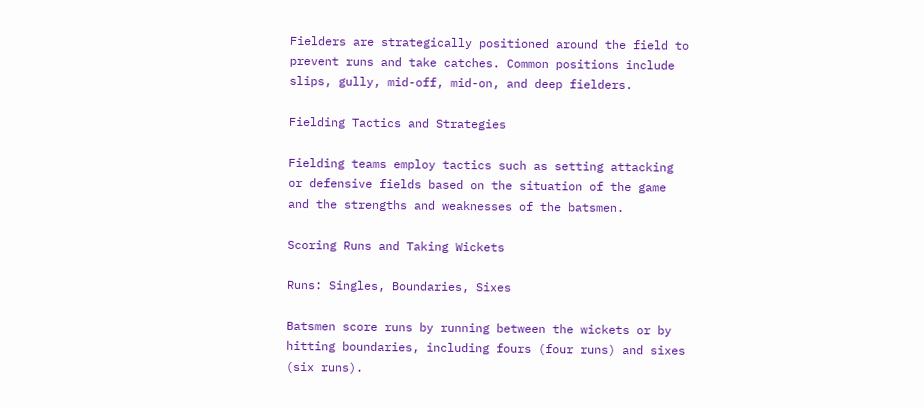Fielders are strategically positioned around the field to prevent runs and take catches. Common positions include slips, gully, mid-off, mid-on, and deep fielders.

Fielding Tactics and Strategies

Fielding teams employ tactics such as setting attacking or defensive fields based on the situation of the game and the strengths and weaknesses of the batsmen.

Scoring Runs and Taking Wickets

Runs: Singles, Boundaries, Sixes

Batsmen score runs by running between the wickets or by hitting boundaries, including fours (four runs) and sixes (six runs).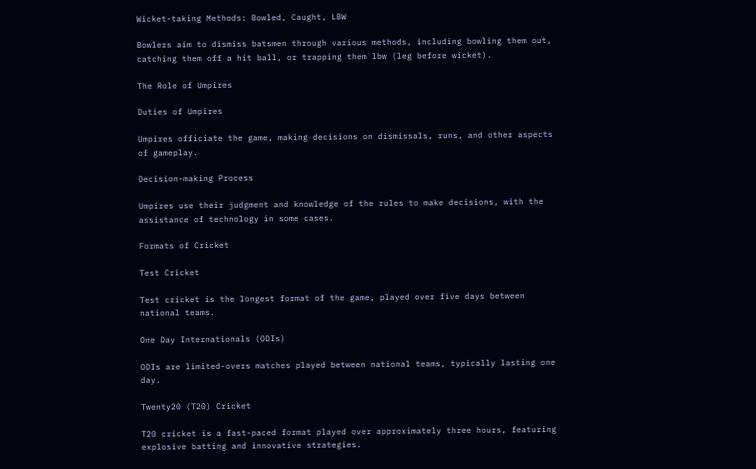Wicket-taking Methods: Bowled, Caught, LBW

Bowlers aim to dismiss batsmen through various methods, including bowling them out, catching them off a hit ball, or trapping them lbw (leg before wicket).

The Role of Umpires

Duties of Umpires

Umpires officiate the game, making decisions on dismissals, runs, and other aspects of gameplay.

Decision-making Process

Umpires use their judgment and knowledge of the rules to make decisions, with the assistance of technology in some cases.

Formats of Cricket

Test Cricket

Test cricket is the longest format of the game, played over five days between national teams.

One Day Internationals (ODIs)

ODIs are limited-overs matches played between national teams, typically lasting one day.

Twenty20 (T20) Cricket

T20 cricket is a fast-paced format played over approximately three hours, featuring explosive batting and innovative strategies.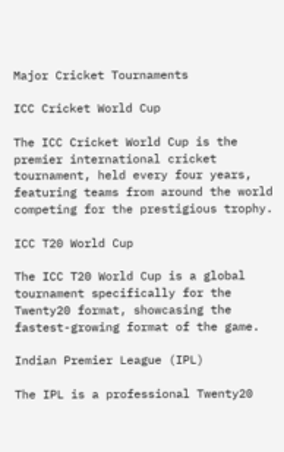Major Cricket Tournaments

ICC Cricket World Cup

The ICC Cricket World Cup is the premier international cricket tournament, held every four years, featuring teams from around the world competing for the prestigious trophy.

ICC T20 World Cup

The ICC T20 World Cup is a global tournament specifically for the Twenty20 format, showcasing the fastest-growing format of the game.

Indian Premier League (IPL)

The IPL is a professional Twenty20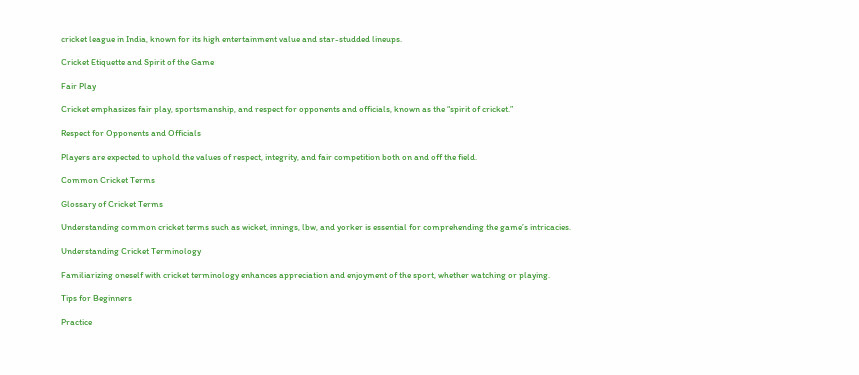cricket league in India, known for its high entertainment value and star-studded lineups.

Cricket Etiquette and Spirit of the Game

Fair Play

Cricket emphasizes fair play, sportsmanship, and respect for opponents and officials, known as the “spirit of cricket.”

Respect for Opponents and Officials

Players are expected to uphold the values of respect, integrity, and fair competition both on and off the field.

Common Cricket Terms

Glossary of Cricket Terms

Understanding common cricket terms such as wicket, innings, lbw, and yorker is essential for comprehending the game’s intricacies.

Understanding Cricket Terminology

Familiarizing oneself with cricket terminology enhances appreciation and enjoyment of the sport, whether watching or playing.

Tips for Beginners

Practice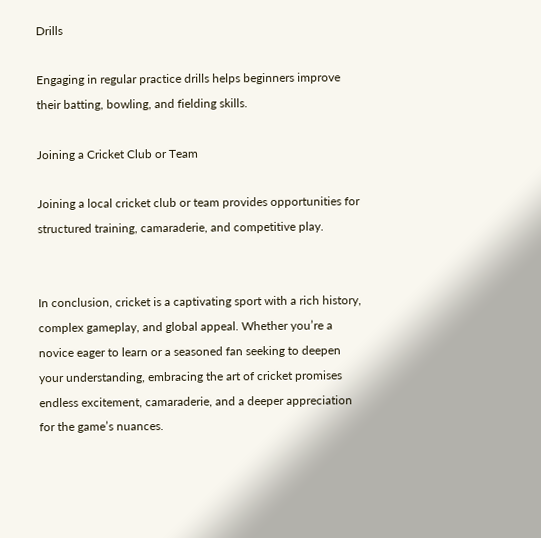Drills

Engaging in regular practice drills helps beginners improve their batting, bowling, and fielding skills.

Joining a Cricket Club or Team

Joining a local cricket club or team provides opportunities for structured training, camaraderie, and competitive play.


In conclusion, cricket is a captivating sport with a rich history, complex gameplay, and global appeal. Whether you’re a novice eager to learn or a seasoned fan seeking to deepen your understanding, embracing the art of cricket promises endless excitement, camaraderie, and a deeper appreciation for the game’s nuances.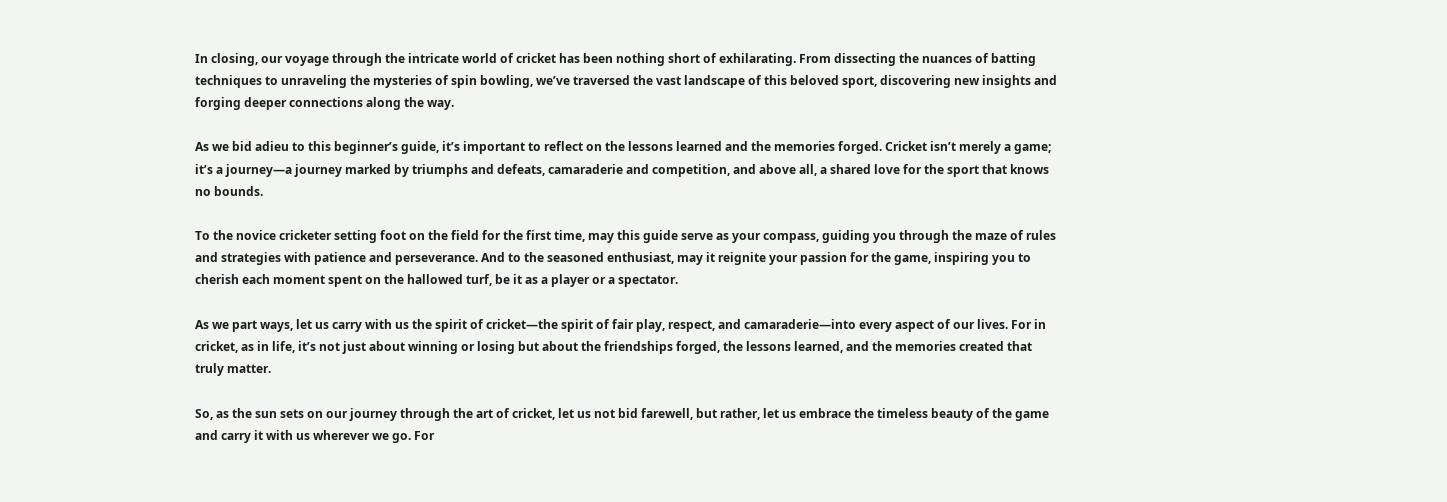In closing, our voyage through the intricate world of cricket has been nothing short of exhilarating. From dissecting the nuances of batting techniques to unraveling the mysteries of spin bowling, we’ve traversed the vast landscape of this beloved sport, discovering new insights and forging deeper connections along the way.

As we bid adieu to this beginner’s guide, it’s important to reflect on the lessons learned and the memories forged. Cricket isn’t merely a game; it’s a journey—a journey marked by triumphs and defeats, camaraderie and competition, and above all, a shared love for the sport that knows no bounds.

To the novice cricketer setting foot on the field for the first time, may this guide serve as your compass, guiding you through the maze of rules and strategies with patience and perseverance. And to the seasoned enthusiast, may it reignite your passion for the game, inspiring you to cherish each moment spent on the hallowed turf, be it as a player or a spectator.

As we part ways, let us carry with us the spirit of cricket—the spirit of fair play, respect, and camaraderie—into every aspect of our lives. For in cricket, as in life, it’s not just about winning or losing but about the friendships forged, the lessons learned, and the memories created that truly matter.

So, as the sun sets on our journey through the art of cricket, let us not bid farewell, but rather, let us embrace the timeless beauty of the game and carry it with us wherever we go. For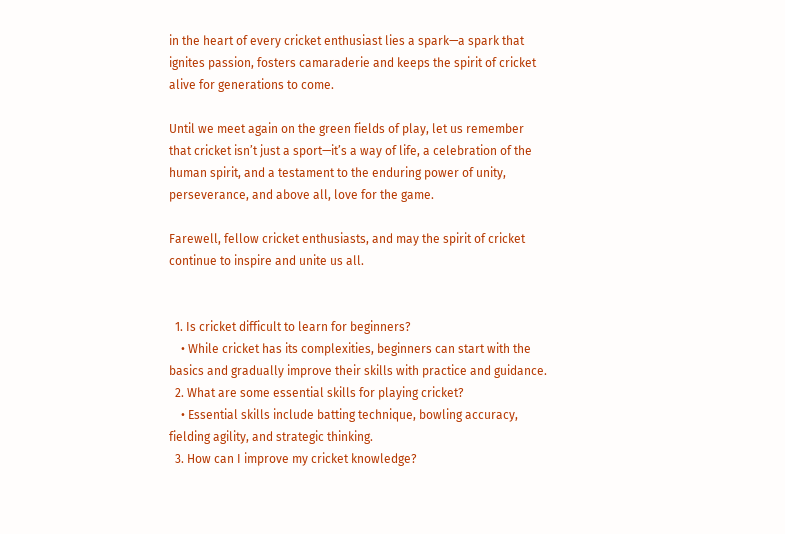in the heart of every cricket enthusiast lies a spark—a spark that ignites passion, fosters camaraderie and keeps the spirit of cricket alive for generations to come.

Until we meet again on the green fields of play, let us remember that cricket isn’t just a sport—it’s a way of life, a celebration of the human spirit, and a testament to the enduring power of unity, perseverance, and above all, love for the game.

Farewell, fellow cricket enthusiasts, and may the spirit of cricket continue to inspire and unite us all.


  1. Is cricket difficult to learn for beginners?
    • While cricket has its complexities, beginners can start with the basics and gradually improve their skills with practice and guidance.
  2. What are some essential skills for playing cricket?
    • Essential skills include batting technique, bowling accuracy, fielding agility, and strategic thinking.
  3. How can I improve my cricket knowledge?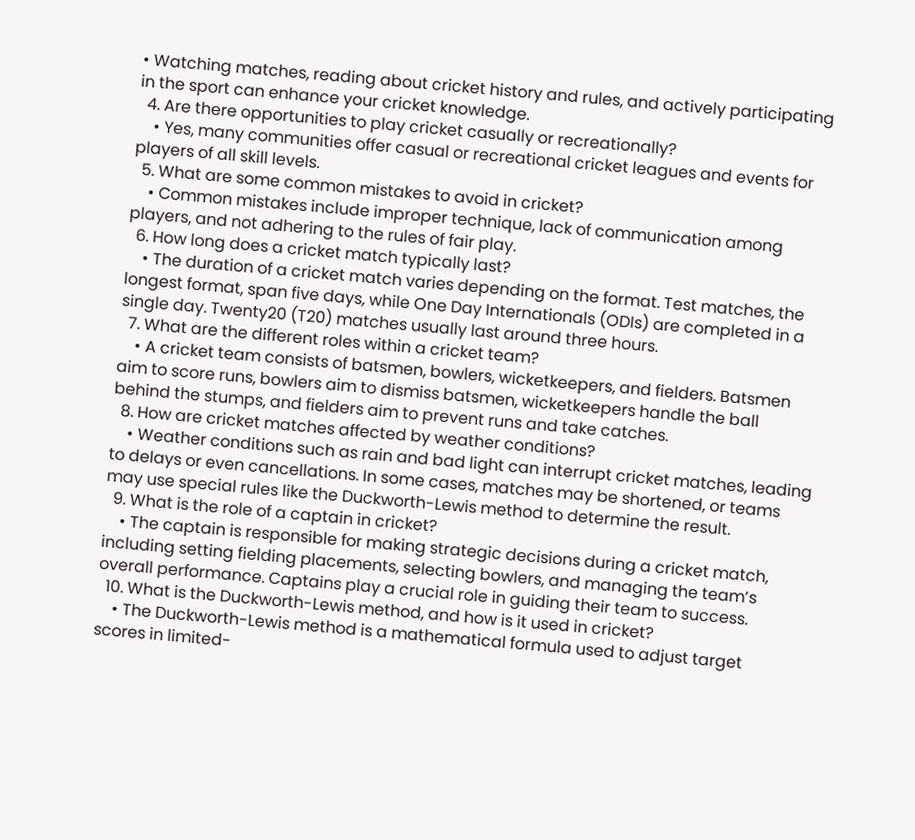• Watching matches, reading about cricket history and rules, and actively participating in the sport can enhance your cricket knowledge.
  4. Are there opportunities to play cricket casually or recreationally?
    • Yes, many communities offer casual or recreational cricket leagues and events for players of all skill levels.
  5. What are some common mistakes to avoid in cricket?
    • Common mistakes include improper technique, lack of communication among players, and not adhering to the rules of fair play.
  6. How long does a cricket match typically last?
    • The duration of a cricket match varies depending on the format. Test matches, the longest format, span five days, while One Day Internationals (ODIs) are completed in a single day. Twenty20 (T20) matches usually last around three hours.
  7. What are the different roles within a cricket team?
    • A cricket team consists of batsmen, bowlers, wicketkeepers, and fielders. Batsmen aim to score runs, bowlers aim to dismiss batsmen, wicketkeepers handle the ball behind the stumps, and fielders aim to prevent runs and take catches.
  8. How are cricket matches affected by weather conditions?
    • Weather conditions such as rain and bad light can interrupt cricket matches, leading to delays or even cancellations. In some cases, matches may be shortened, or teams may use special rules like the Duckworth-Lewis method to determine the result.
  9. What is the role of a captain in cricket?
    • The captain is responsible for making strategic decisions during a cricket match, including setting fielding placements, selecting bowlers, and managing the team’s overall performance. Captains play a crucial role in guiding their team to success.
  10. What is the Duckworth-Lewis method, and how is it used in cricket?
    • The Duckworth-Lewis method is a mathematical formula used to adjust target scores in limited-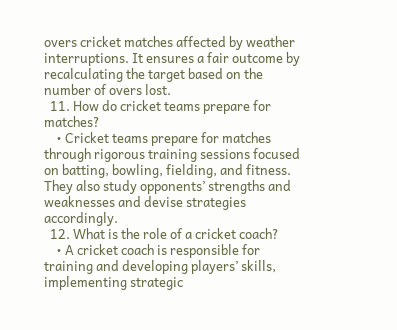overs cricket matches affected by weather interruptions. It ensures a fair outcome by recalculating the target based on the number of overs lost.
  11. How do cricket teams prepare for matches?
    • Cricket teams prepare for matches through rigorous training sessions focused on batting, bowling, fielding, and fitness. They also study opponents’ strengths and weaknesses and devise strategies accordingly.
  12. What is the role of a cricket coach?
    • A cricket coach is responsible for training and developing players’ skills, implementing strategic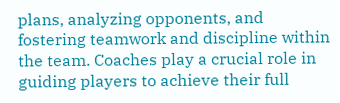plans, analyzing opponents, and fostering teamwork and discipline within the team. Coaches play a crucial role in guiding players to achieve their full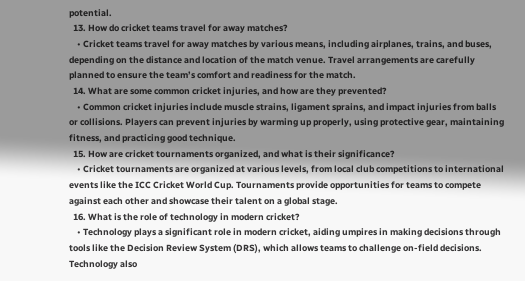potential.
  13. How do cricket teams travel for away matches?
    • Cricket teams travel for away matches by various means, including airplanes, trains, and buses, depending on the distance and location of the match venue. Travel arrangements are carefully planned to ensure the team’s comfort and readiness for the match.
  14. What are some common cricket injuries, and how are they prevented?
    • Common cricket injuries include muscle strains, ligament sprains, and impact injuries from balls or collisions. Players can prevent injuries by warming up properly, using protective gear, maintaining fitness, and practicing good technique.
  15. How are cricket tournaments organized, and what is their significance?
    • Cricket tournaments are organized at various levels, from local club competitions to international events like the ICC Cricket World Cup. Tournaments provide opportunities for teams to compete against each other and showcase their talent on a global stage.
  16. What is the role of technology in modern cricket?
    • Technology plays a significant role in modern cricket, aiding umpires in making decisions through tools like the Decision Review System (DRS), which allows teams to challenge on-field decisions. Technology also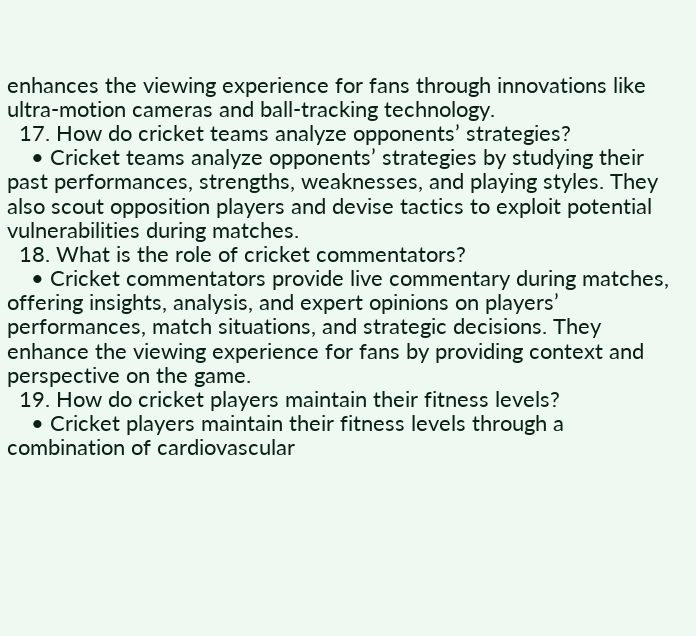enhances the viewing experience for fans through innovations like ultra-motion cameras and ball-tracking technology.
  17. How do cricket teams analyze opponents’ strategies?
    • Cricket teams analyze opponents’ strategies by studying their past performances, strengths, weaknesses, and playing styles. They also scout opposition players and devise tactics to exploit potential vulnerabilities during matches.
  18. What is the role of cricket commentators?
    • Cricket commentators provide live commentary during matches, offering insights, analysis, and expert opinions on players’ performances, match situations, and strategic decisions. They enhance the viewing experience for fans by providing context and perspective on the game.
  19. How do cricket players maintain their fitness levels?
    • Cricket players maintain their fitness levels through a combination of cardiovascular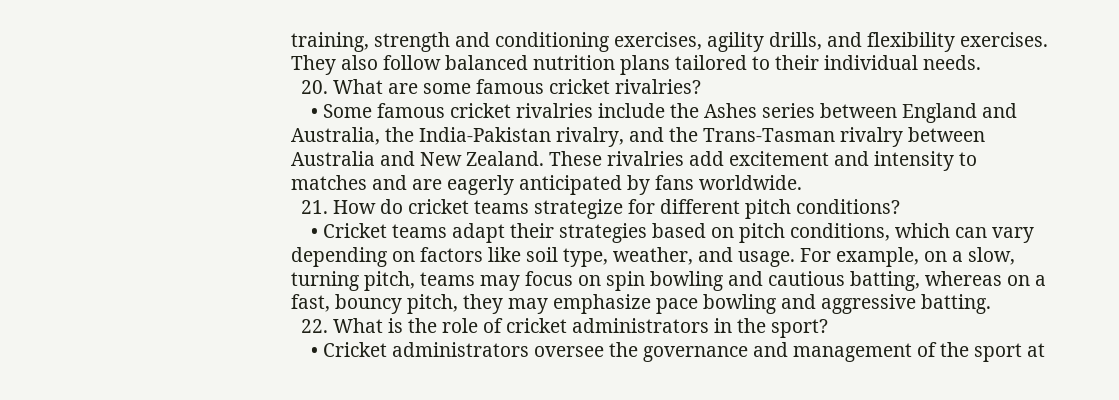training, strength and conditioning exercises, agility drills, and flexibility exercises. They also follow balanced nutrition plans tailored to their individual needs.
  20. What are some famous cricket rivalries?
    • Some famous cricket rivalries include the Ashes series between England and Australia, the India-Pakistan rivalry, and the Trans-Tasman rivalry between Australia and New Zealand. These rivalries add excitement and intensity to matches and are eagerly anticipated by fans worldwide.
  21. How do cricket teams strategize for different pitch conditions?
    • Cricket teams adapt their strategies based on pitch conditions, which can vary depending on factors like soil type, weather, and usage. For example, on a slow, turning pitch, teams may focus on spin bowling and cautious batting, whereas on a fast, bouncy pitch, they may emphasize pace bowling and aggressive batting.
  22. What is the role of cricket administrators in the sport?
    • Cricket administrators oversee the governance and management of the sport at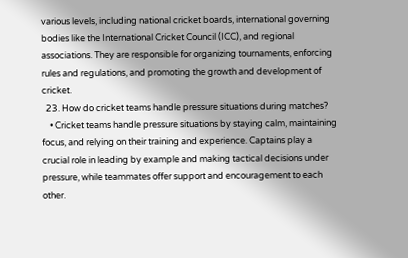various levels, including national cricket boards, international governing bodies like the International Cricket Council (ICC), and regional associations. They are responsible for organizing tournaments, enforcing rules and regulations, and promoting the growth and development of cricket.
  23. How do cricket teams handle pressure situations during matches?
    • Cricket teams handle pressure situations by staying calm, maintaining focus, and relying on their training and experience. Captains play a crucial role in leading by example and making tactical decisions under pressure, while teammates offer support and encouragement to each other.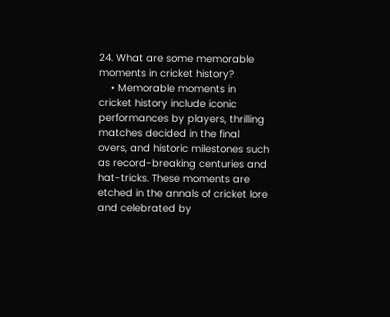24. What are some memorable moments in cricket history?
    • Memorable moments in cricket history include iconic performances by players, thrilling matches decided in the final overs, and historic milestones such as record-breaking centuries and hat-tricks. These moments are etched in the annals of cricket lore and celebrated by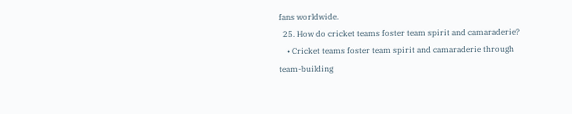fans worldwide.
  25. How do cricket teams foster team spirit and camaraderie?
    • Cricket teams foster team spirit and camaraderie through team-building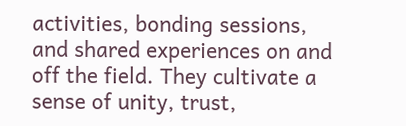activities, bonding sessions, and shared experiences on and off the field. They cultivate a sense of unity, trust,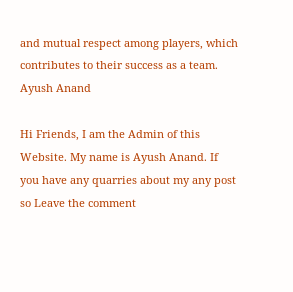and mutual respect among players, which contributes to their success as a team.
Ayush Anand

Hi Friends, I am the Admin of this Website. My name is Ayush Anand. If you have any quarries about my any post so Leave the comment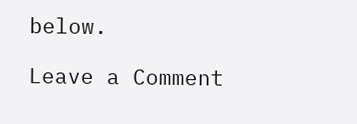below.

Leave a Comment